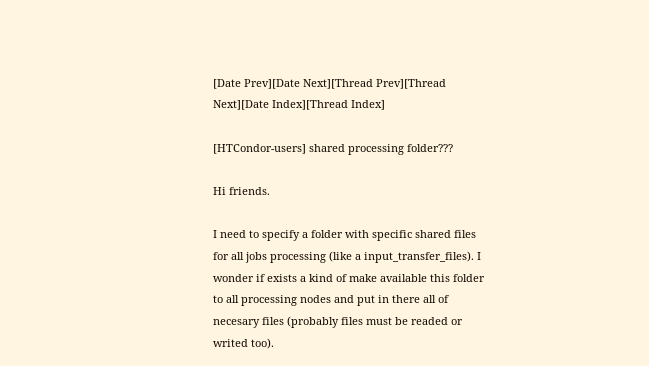[Date Prev][Date Next][Thread Prev][Thread Next][Date Index][Thread Index]

[HTCondor-users] shared processing folder???

Hi friends.

I need to specify a folder with specific shared files for all jobs processing (like a input_transfer_files). I wonder if exists a kind of make available this folder to all processing nodes and put in there all of necesary files (probably files must be readed or writed too).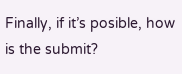Finally, if it’s posible, how is the submit?